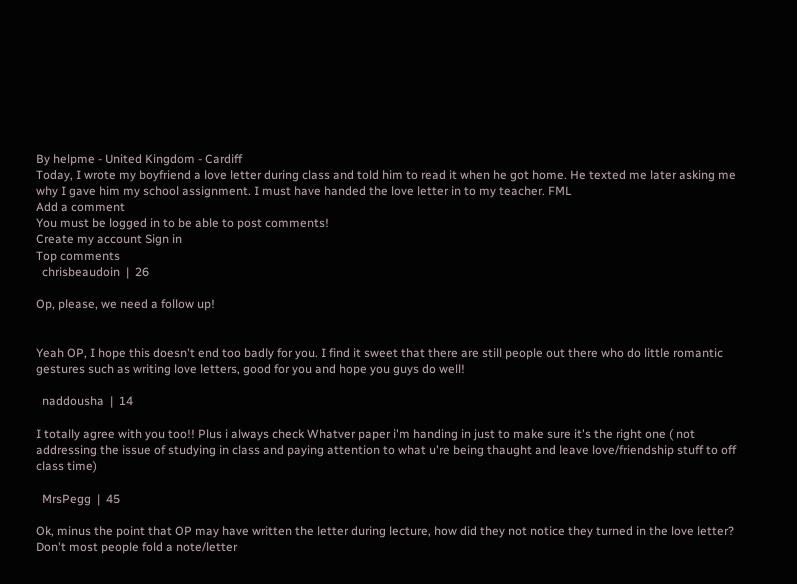By helpme - United Kingdom - Cardiff
Today, I wrote my boyfriend a love letter during class and told him to read it when he got home. He texted me later asking me why I gave him my school assignment. I must have handed the love letter in to my teacher. FML
Add a comment
You must be logged in to be able to post comments!
Create my account Sign in
Top comments
  chrisbeaudoin  |  26

Op, please, we need a follow up!


Yeah OP, I hope this doesn't end too badly for you. I find it sweet that there are still people out there who do little romantic gestures such as writing love letters, good for you and hope you guys do well!

  naddousha  |  14

I totally agree with you too!! Plus i always check Whatver paper i'm handing in just to make sure it's the right one ( not addressing the issue of studying in class and paying attention to what u're being thaught and leave love/friendship stuff to off class time)

  MrsPegg  |  45

Ok, minus the point that OP may have written the letter during lecture, how did they not notice they turned in the love letter? Don't most people fold a note/letter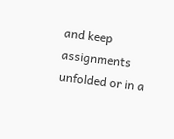and keep assignments unfolded or in a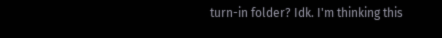turn-in folder? Idk. I'm thinking this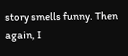story smells funny. Then again, I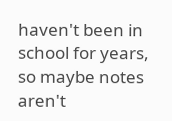haven't been in school for years, so maybe notes aren't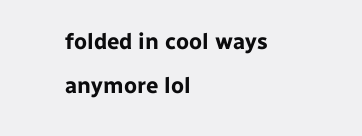folded in cool ways anymore lol